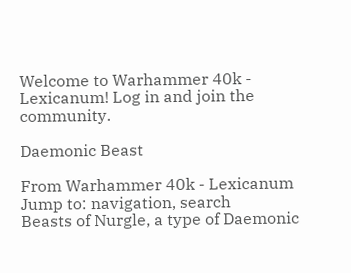Welcome to Warhammer 40k - Lexicanum! Log in and join the community.

Daemonic Beast

From Warhammer 40k - Lexicanum
Jump to: navigation, search
Beasts of Nurgle, a type of Daemonic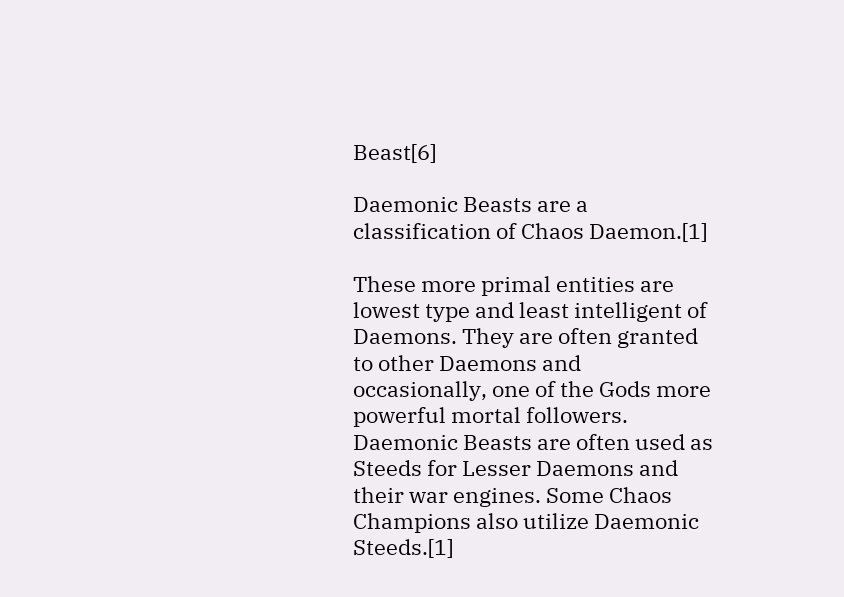Beast[6]

Daemonic Beasts are a classification of Chaos Daemon.[1]

These more primal entities are lowest type and least intelligent of Daemons. They are often granted to other Daemons and occasionally, one of the Gods more powerful mortal followers. Daemonic Beasts are often used as Steeds for Lesser Daemons and their war engines. Some Chaos Champions also utilize Daemonic Steeds.[1]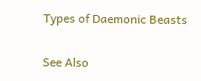Types of Daemonic Beasts

See Also